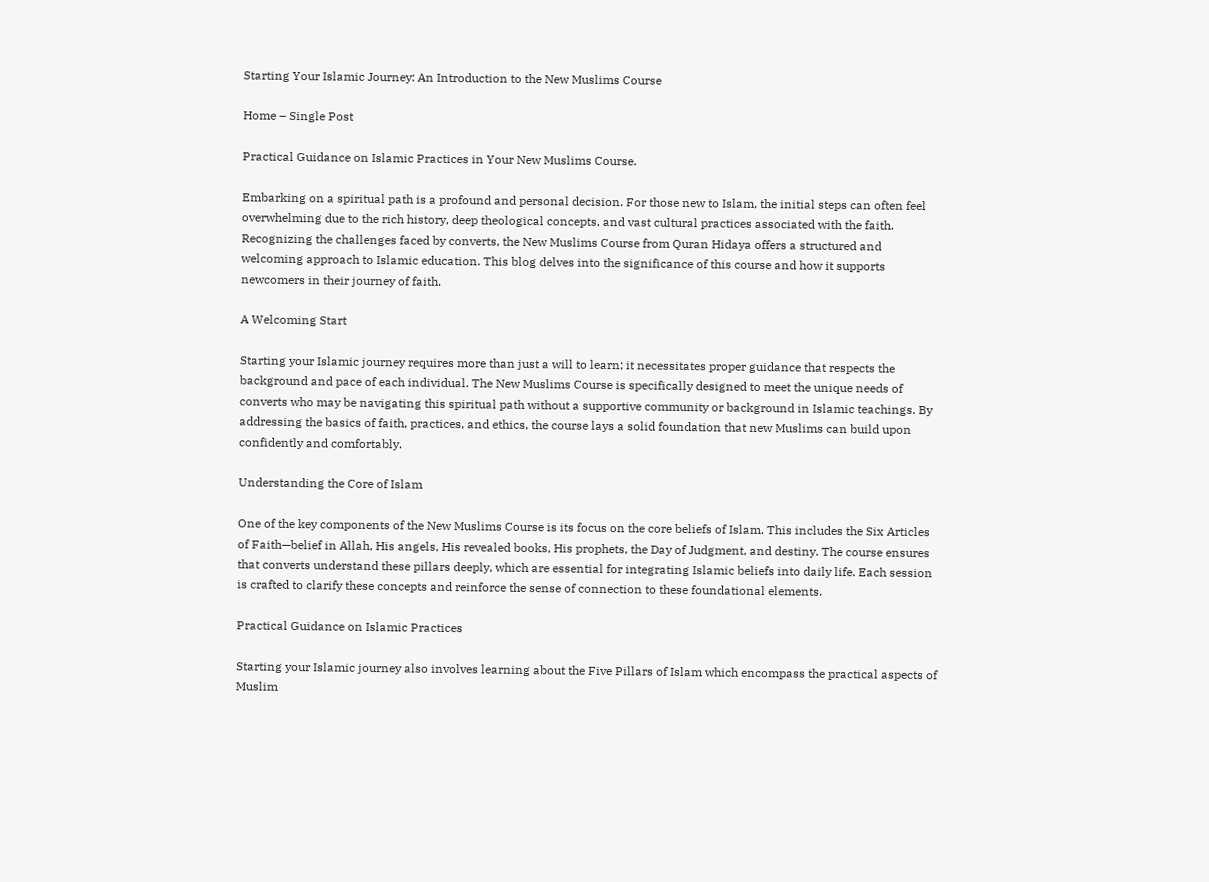Starting Your Islamic Journey: An Introduction to the New Muslims Course

Home – Single Post

Practical Guidance on Islamic Practices in Your New Muslims Course.

Embarking on a spiritual path is a profound and personal decision. For those new to Islam, the initial steps can often feel overwhelming due to the rich history, deep theological concepts, and vast cultural practices associated with the faith. Recognizing the challenges faced by converts, the New Muslims Course from Quran Hidaya offers a structured and welcoming approach to Islamic education. This blog delves into the significance of this course and how it supports newcomers in their journey of faith.

A Welcoming Start

Starting your Islamic journey requires more than just a will to learn; it necessitates proper guidance that respects the background and pace of each individual. The New Muslims Course is specifically designed to meet the unique needs of converts who may be navigating this spiritual path without a supportive community or background in Islamic teachings. By addressing the basics of faith, practices, and ethics, the course lays a solid foundation that new Muslims can build upon confidently and comfortably.

Understanding the Core of Islam

One of the key components of the New Muslims Course is its focus on the core beliefs of Islam. This includes the Six Articles of Faith—belief in Allah, His angels, His revealed books, His prophets, the Day of Judgment, and destiny. The course ensures that converts understand these pillars deeply, which are essential for integrating Islamic beliefs into daily life. Each session is crafted to clarify these concepts and reinforce the sense of connection to these foundational elements.

Practical Guidance on Islamic Practices

Starting your Islamic journey also involves learning about the Five Pillars of Islam which encompass the practical aspects of Muslim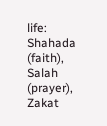life: Shahada (faith), Salah (prayer), Zakat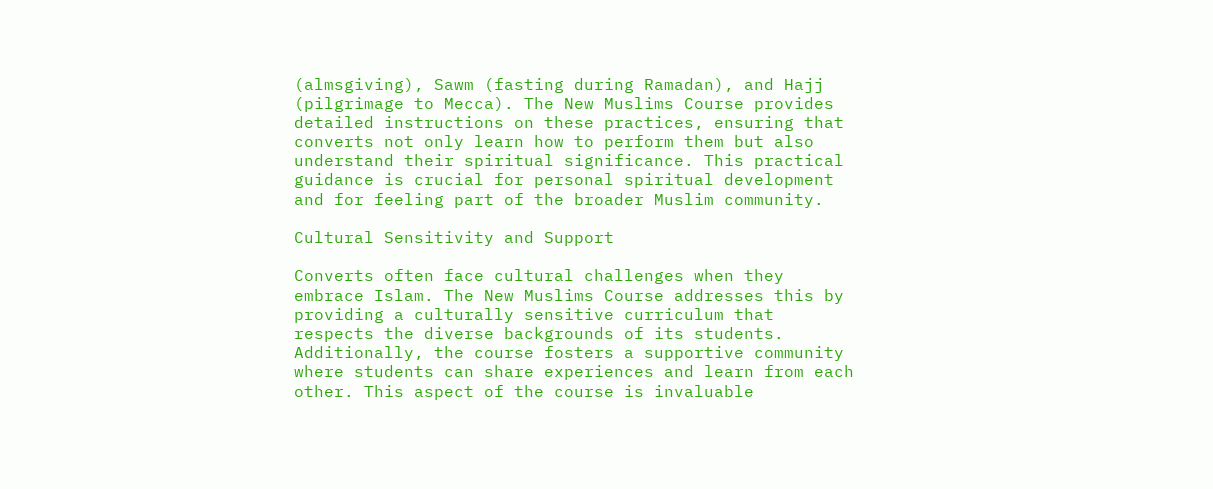(almsgiving), Sawm (fasting during Ramadan), and Hajj (pilgrimage to Mecca). The New Muslims Course provides detailed instructions on these practices, ensuring that converts not only learn how to perform them but also understand their spiritual significance. This practical guidance is crucial for personal spiritual development and for feeling part of the broader Muslim community.

Cultural Sensitivity and Support

Converts often face cultural challenges when they embrace Islam. The New Muslims Course addresses this by providing a culturally sensitive curriculum that respects the diverse backgrounds of its students. Additionally, the course fosters a supportive community where students can share experiences and learn from each other. This aspect of the course is invaluable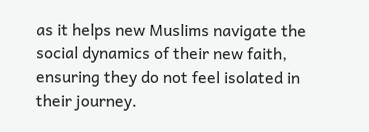as it helps new Muslims navigate the social dynamics of their new faith, ensuring they do not feel isolated in their journey.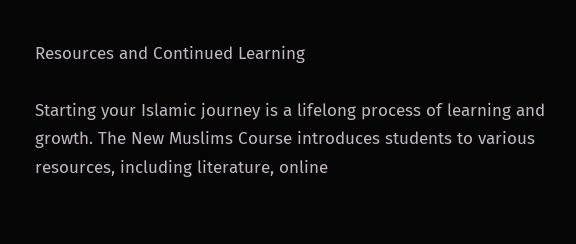Resources and Continued Learning

Starting your Islamic journey is a lifelong process of learning and growth. The New Muslims Course introduces students to various resources, including literature, online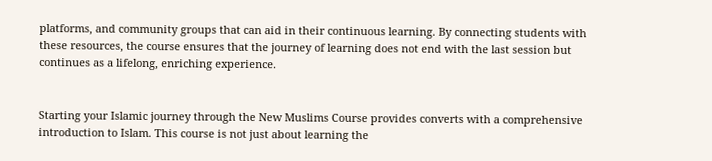platforms, and community groups that can aid in their continuous learning. By connecting students with these resources, the course ensures that the journey of learning does not end with the last session but continues as a lifelong, enriching experience.


Starting your Islamic journey through the New Muslims Course provides converts with a comprehensive introduction to Islam. This course is not just about learning the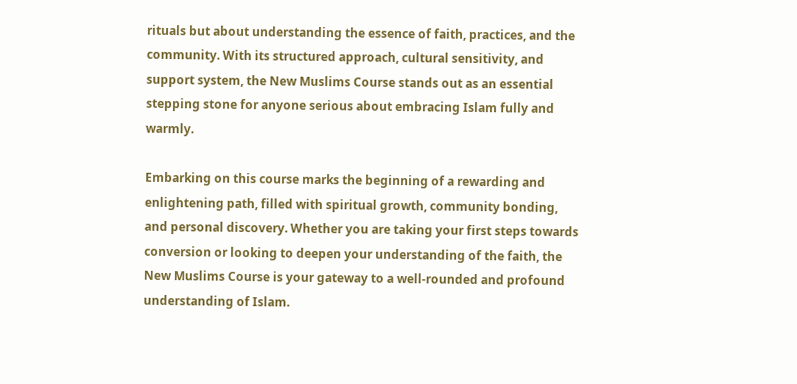rituals but about understanding the essence of faith, practices, and the community. With its structured approach, cultural sensitivity, and support system, the New Muslims Course stands out as an essential stepping stone for anyone serious about embracing Islam fully and warmly.

Embarking on this course marks the beginning of a rewarding and enlightening path, filled with spiritual growth, community bonding, and personal discovery. Whether you are taking your first steps towards conversion or looking to deepen your understanding of the faith, the New Muslims Course is your gateway to a well-rounded and profound understanding of Islam.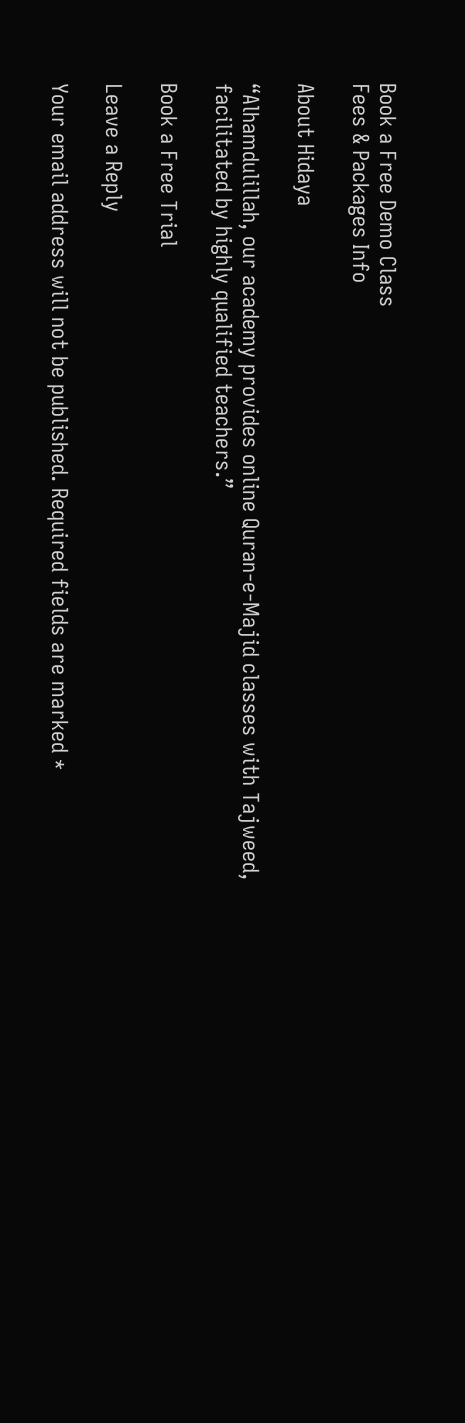Book a Free Demo Class
Fees & Packages Info

About Hidaya

“Alhamdulillah, our academy provides online Quran-e-Majid classes with Tajweed, facilitated by highly qualified teachers.”

Book a Free Trial

Leave a Reply

Your email address will not be published. Required fields are marked *